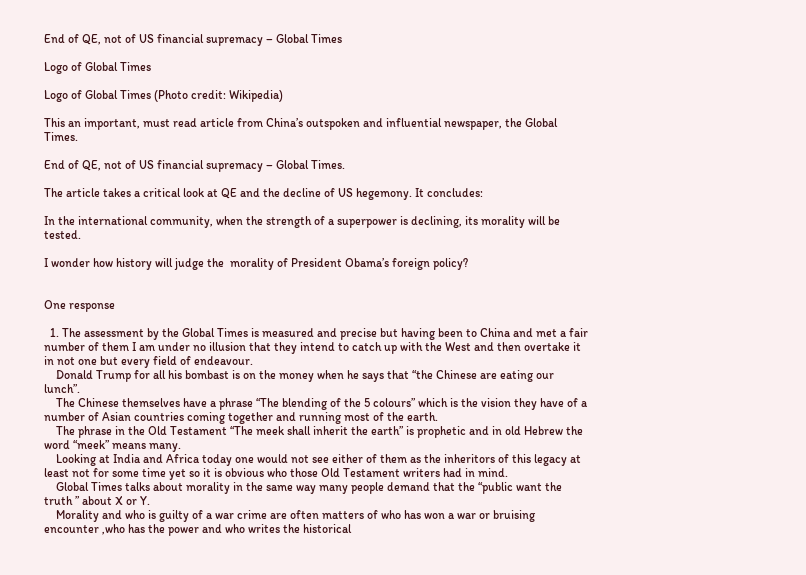End of QE, not of US financial supremacy – Global Times

Logo of Global Times

Logo of Global Times (Photo credit: Wikipedia)

This an important, must read article from China’s outspoken and influential newspaper, the Global Times.

End of QE, not of US financial supremacy – Global Times.

The article takes a critical look at QE and the decline of US hegemony. It concludes:

In the international community, when the strength of a superpower is declining, its morality will be tested.

I wonder how history will judge the  morality of President Obama’s foreign policy?


One response

  1. The assessment by the Global Times is measured and precise but having been to China and met a fair number of them I am under no illusion that they intend to catch up with the West and then overtake it in not one but every field of endeavour.
    Donald Trump for all his bombast is on the money when he says that “the Chinese are eating our lunch”.
    The Chinese themselves have a phrase “The blending of the 5 colours” which is the vision they have of a number of Asian countries coming together and running most of the earth.
    The phrase in the Old Testament “The meek shall inherit the earth” is prophetic and in old Hebrew the word “meek” means many.
    Looking at India and Africa today one would not see either of them as the inheritors of this legacy at least not for some time yet so it is obvious who those Old Testament writers had in mind.
    Global Times talks about morality in the same way many people demand that the “public want the truth ” about X or Y.
    Morality and who is guilty of a war crime are often matters of who has won a war or bruising encounter ,who has the power and who writes the historical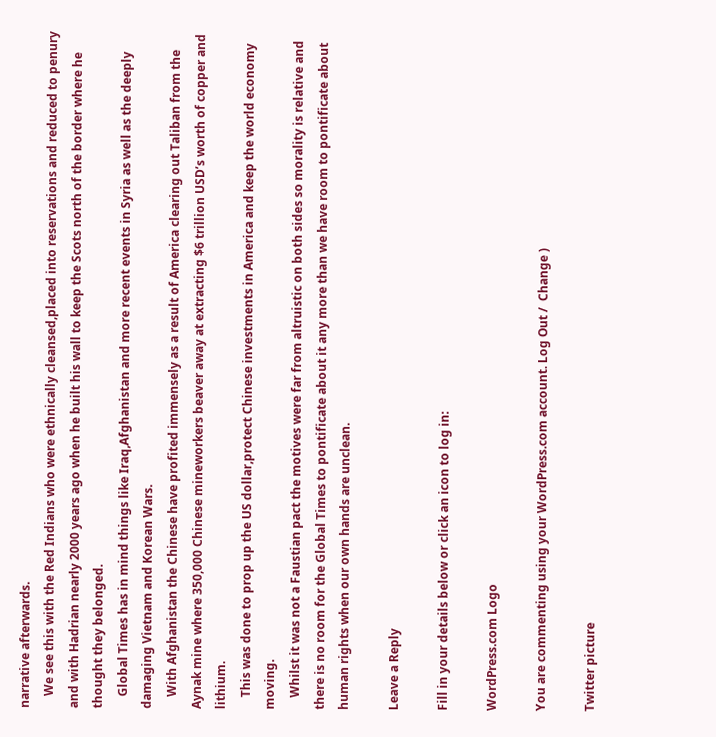narrative afterwards.
    We see this with the Red Indians who were ethnically cleansed,placed into reservations and reduced to penury and with Hadrian nearly 2000 years ago when he built his wall to keep the Scots north of the border where he thought they belonged.
    Global Times has in mind things like Iraq,Afghanistan and more recent events in Syria as well as the deeply damaging Vietnam and Korean Wars.
    With Afghanistan the Chinese have profited immensely as a result of America clearing out Taliban from the Aynak mine where 350,000 Chinese mineworkers beaver away at extracting $6 trillion USD’s worth of copper and lithium.
    This was done to prop up the US dollar,protect Chinese investments in America and keep the world economy moving.
    Whilst it was not a Faustian pact the motives were far from altruistic on both sides so morality is relative and there is no room for the Global Times to pontificate about it any more than we have room to pontificate about human rights when our own hands are unclean.

Leave a Reply

Fill in your details below or click an icon to log in:

WordPress.com Logo

You are commenting using your WordPress.com account. Log Out /  Change )

Twitter picture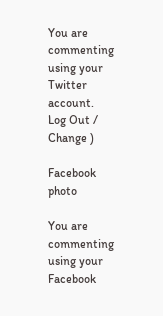You are commenting using your Twitter account. Log Out /  Change )

Facebook photo

You are commenting using your Facebook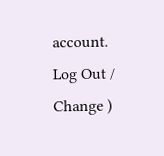account. Log Out /  Change )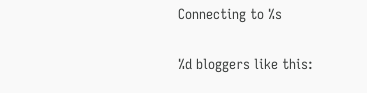Connecting to %s

%d bloggers like this: